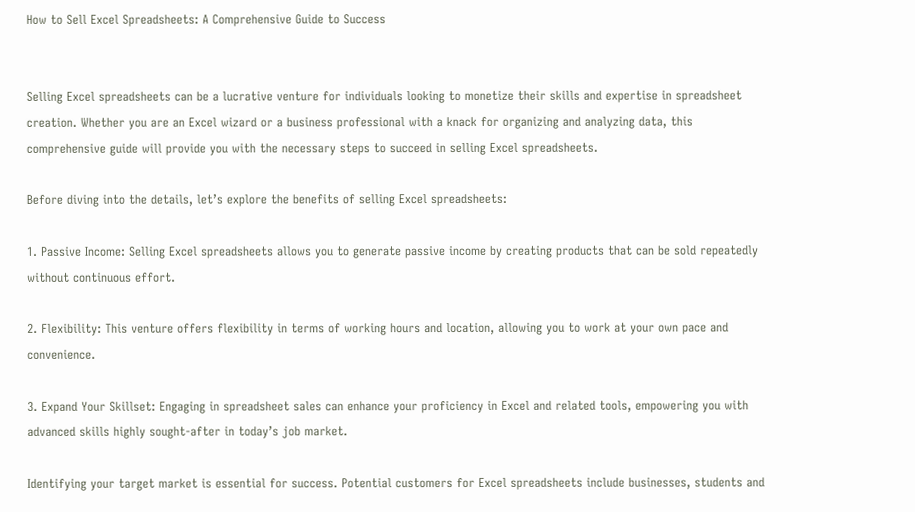How to Sell Excel Spreadsheets: A Comprehensive Guide to Success


Selling Excel spreadsheets can be a lucrative venture for individuals looking to monetize their skills and expertise in spreadsheet creation. Whether you are an Excel wizard or a business professional with a knack for organizing and analyzing data, this comprehensive guide will provide you with the necessary steps to succeed in selling Excel spreadsheets.

Before diving into the details, let’s explore the benefits of selling Excel spreadsheets:

1. Passive Income: Selling Excel spreadsheets allows you to generate passive income by creating products that can be sold repeatedly without continuous effort.

2. Flexibility: This venture offers flexibility in terms of working hours and location, allowing you to work at your own pace and convenience.

3. Expand Your Skillset: Engaging in spreadsheet sales can enhance your proficiency in Excel and related tools, empowering you with advanced skills highly sought-after in today’s job market.

Identifying your target market is essential for success. Potential customers for Excel spreadsheets include businesses, students and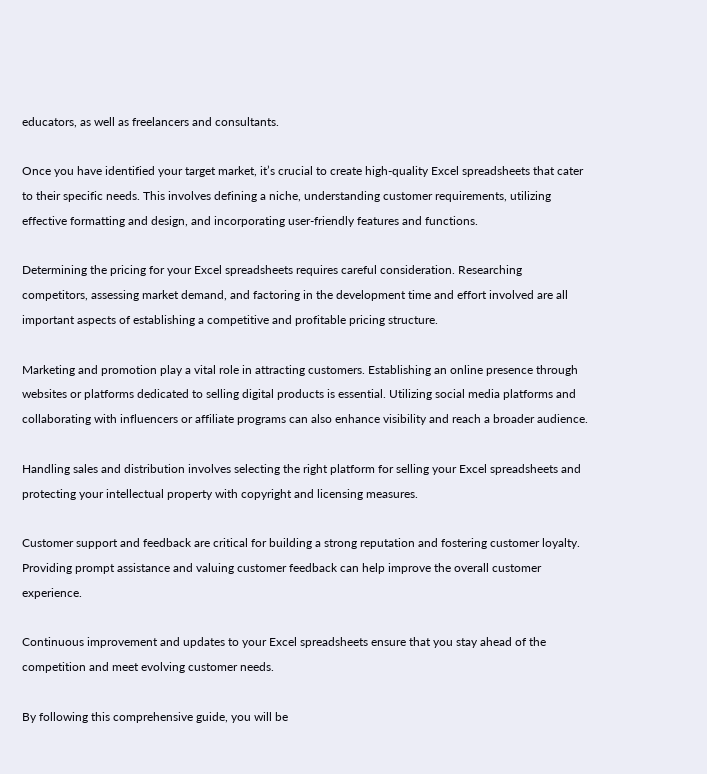educators, as well as freelancers and consultants.

Once you have identified your target market, it’s crucial to create high-quality Excel spreadsheets that cater to their specific needs. This involves defining a niche, understanding customer requirements, utilizing effective formatting and design, and incorporating user-friendly features and functions.

Determining the pricing for your Excel spreadsheets requires careful consideration. Researching competitors, assessing market demand, and factoring in the development time and effort involved are all important aspects of establishing a competitive and profitable pricing structure.

Marketing and promotion play a vital role in attracting customers. Establishing an online presence through websites or platforms dedicated to selling digital products is essential. Utilizing social media platforms and collaborating with influencers or affiliate programs can also enhance visibility and reach a broader audience.

Handling sales and distribution involves selecting the right platform for selling your Excel spreadsheets and protecting your intellectual property with copyright and licensing measures.

Customer support and feedback are critical for building a strong reputation and fostering customer loyalty. Providing prompt assistance and valuing customer feedback can help improve the overall customer experience.

Continuous improvement and updates to your Excel spreadsheets ensure that you stay ahead of the competition and meet evolving customer needs.

By following this comprehensive guide, you will be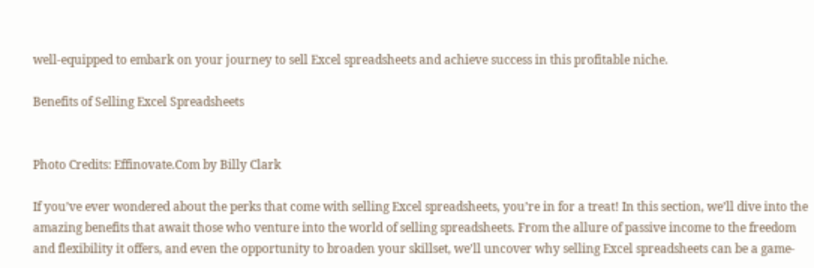well-equipped to embark on your journey to sell Excel spreadsheets and achieve success in this profitable niche.

Benefits of Selling Excel Spreadsheets


Photo Credits: Effinovate.Com by Billy Clark

If you’ve ever wondered about the perks that come with selling Excel spreadsheets, you’re in for a treat! In this section, we’ll dive into the amazing benefits that await those who venture into the world of selling spreadsheets. From the allure of passive income to the freedom and flexibility it offers, and even the opportunity to broaden your skillset, we’ll uncover why selling Excel spreadsheets can be a game-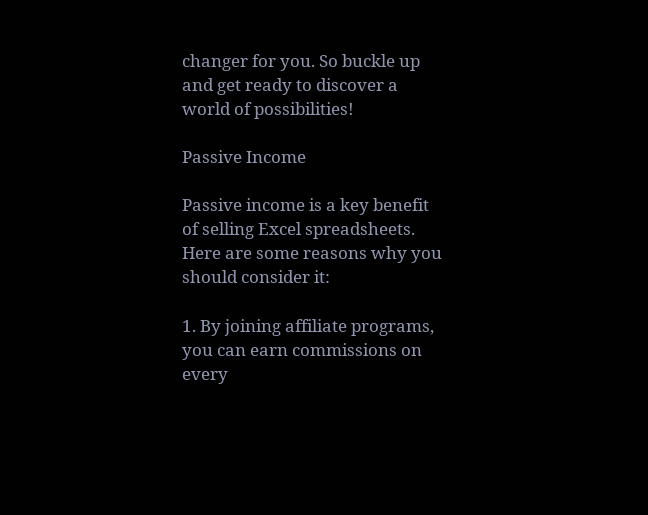changer for you. So buckle up and get ready to discover a world of possibilities!

Passive Income

Passive income is a key benefit of selling Excel spreadsheets. Here are some reasons why you should consider it:

1. By joining affiliate programs, you can earn commissions on every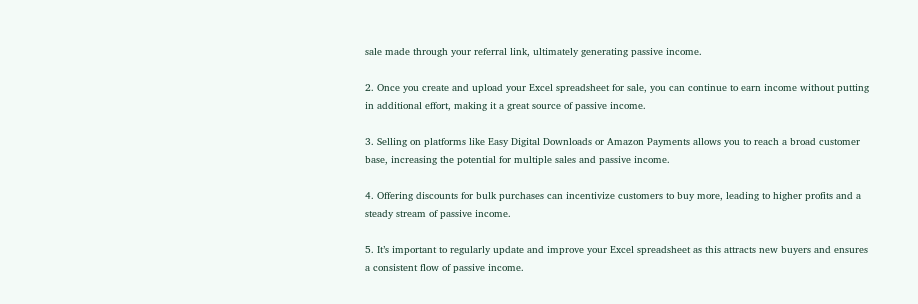sale made through your referral link, ultimately generating passive income.

2. Once you create and upload your Excel spreadsheet for sale, you can continue to earn income without putting in additional effort, making it a great source of passive income.

3. Selling on platforms like Easy Digital Downloads or Amazon Payments allows you to reach a broad customer base, increasing the potential for multiple sales and passive income.

4. Offering discounts for bulk purchases can incentivize customers to buy more, leading to higher profits and a steady stream of passive income.

5. It’s important to regularly update and improve your Excel spreadsheet as this attracts new buyers and ensures a consistent flow of passive income.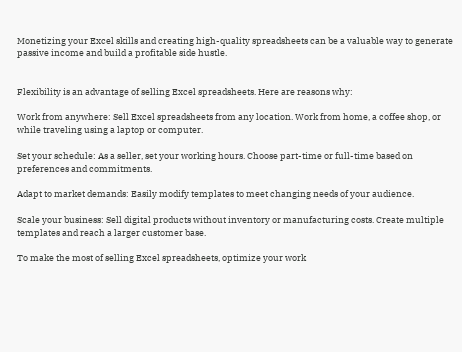Monetizing your Excel skills and creating high-quality spreadsheets can be a valuable way to generate passive income and build a profitable side hustle.


Flexibility is an advantage of selling Excel spreadsheets. Here are reasons why:

Work from anywhere: Sell Excel spreadsheets from any location. Work from home, a coffee shop, or while traveling using a laptop or computer.

Set your schedule: As a seller, set your working hours. Choose part-time or full-time based on preferences and commitments.

Adapt to market demands: Easily modify templates to meet changing needs of your audience.

Scale your business: Sell digital products without inventory or manufacturing costs. Create multiple templates and reach a larger customer base.

To make the most of selling Excel spreadsheets, optimize your work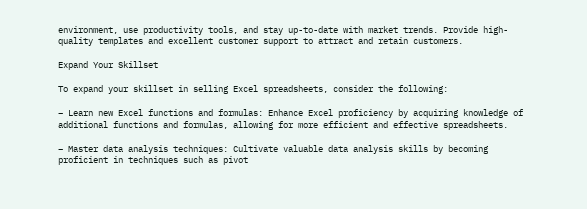environment, use productivity tools, and stay up-to-date with market trends. Provide high-quality templates and excellent customer support to attract and retain customers.

Expand Your Skillset

To expand your skillset in selling Excel spreadsheets, consider the following:

– Learn new Excel functions and formulas: Enhance Excel proficiency by acquiring knowledge of additional functions and formulas, allowing for more efficient and effective spreadsheets.

– Master data analysis techniques: Cultivate valuable data analysis skills by becoming proficient in techniques such as pivot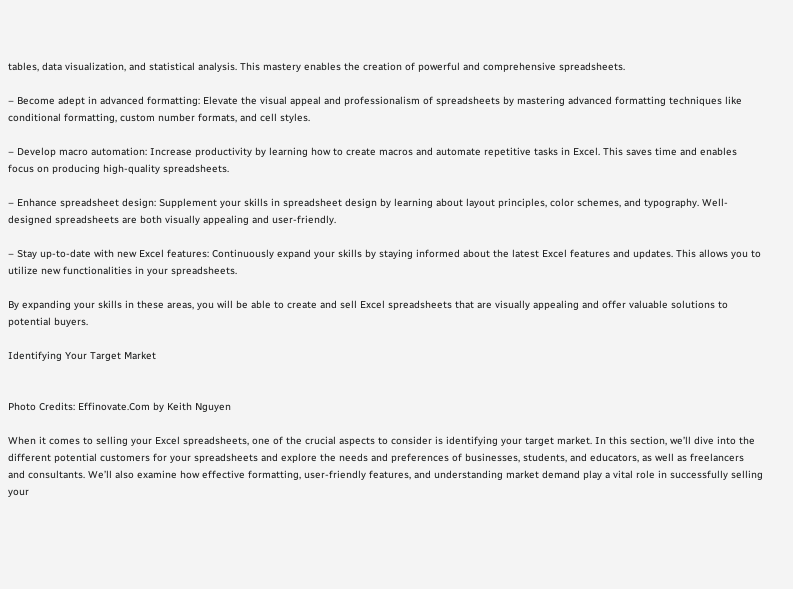tables, data visualization, and statistical analysis. This mastery enables the creation of powerful and comprehensive spreadsheets.

– Become adept in advanced formatting: Elevate the visual appeal and professionalism of spreadsheets by mastering advanced formatting techniques like conditional formatting, custom number formats, and cell styles.

– Develop macro automation: Increase productivity by learning how to create macros and automate repetitive tasks in Excel. This saves time and enables focus on producing high-quality spreadsheets.

– Enhance spreadsheet design: Supplement your skills in spreadsheet design by learning about layout principles, color schemes, and typography. Well-designed spreadsheets are both visually appealing and user-friendly.

– Stay up-to-date with new Excel features: Continuously expand your skills by staying informed about the latest Excel features and updates. This allows you to utilize new functionalities in your spreadsheets.

By expanding your skills in these areas, you will be able to create and sell Excel spreadsheets that are visually appealing and offer valuable solutions to potential buyers.

Identifying Your Target Market


Photo Credits: Effinovate.Com by Keith Nguyen

When it comes to selling your Excel spreadsheets, one of the crucial aspects to consider is identifying your target market. In this section, we’ll dive into the different potential customers for your spreadsheets and explore the needs and preferences of businesses, students, and educators, as well as freelancers and consultants. We’ll also examine how effective formatting, user-friendly features, and understanding market demand play a vital role in successfully selling your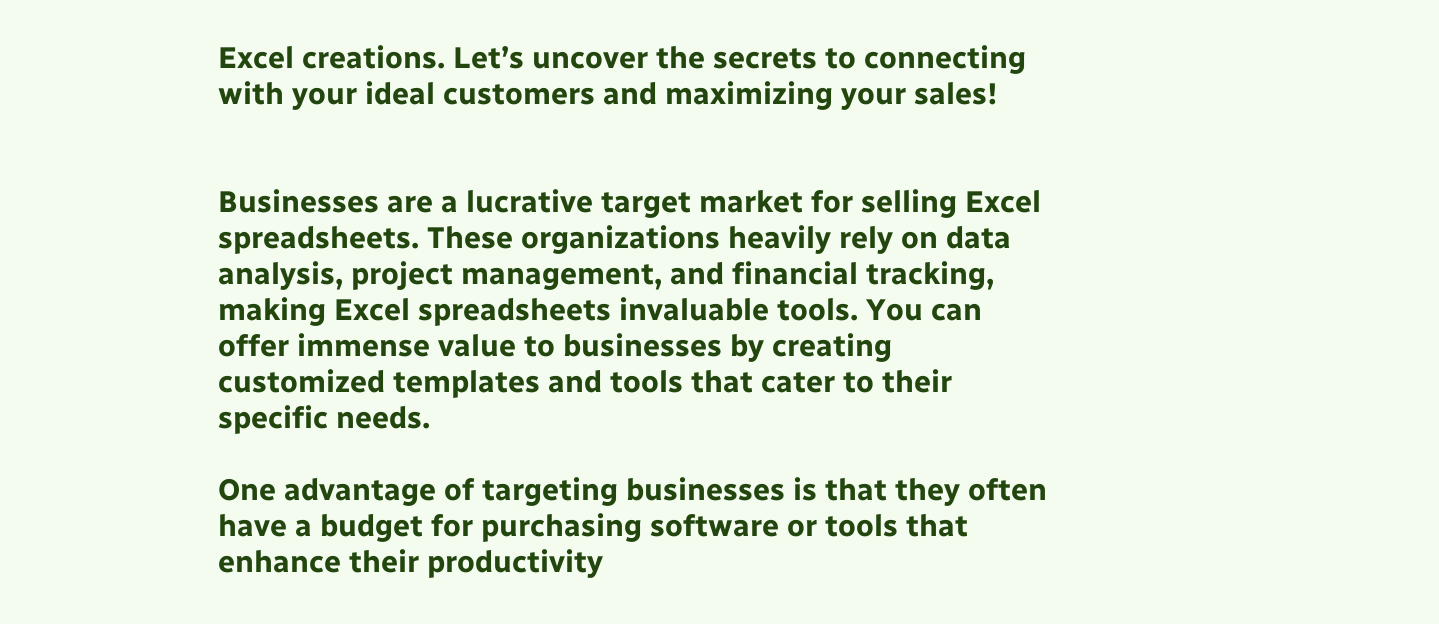Excel creations. Let’s uncover the secrets to connecting with your ideal customers and maximizing your sales!


Businesses are a lucrative target market for selling Excel spreadsheets. These organizations heavily rely on data analysis, project management, and financial tracking, making Excel spreadsheets invaluable tools. You can offer immense value to businesses by creating customized templates and tools that cater to their specific needs.

One advantage of targeting businesses is that they often have a budget for purchasing software or tools that enhance their productivity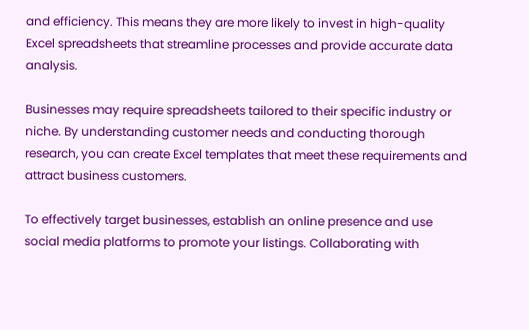and efficiency. This means they are more likely to invest in high-quality Excel spreadsheets that streamline processes and provide accurate data analysis.

Businesses may require spreadsheets tailored to their specific industry or niche. By understanding customer needs and conducting thorough research, you can create Excel templates that meet these requirements and attract business customers.

To effectively target businesses, establish an online presence and use social media platforms to promote your listings. Collaborating with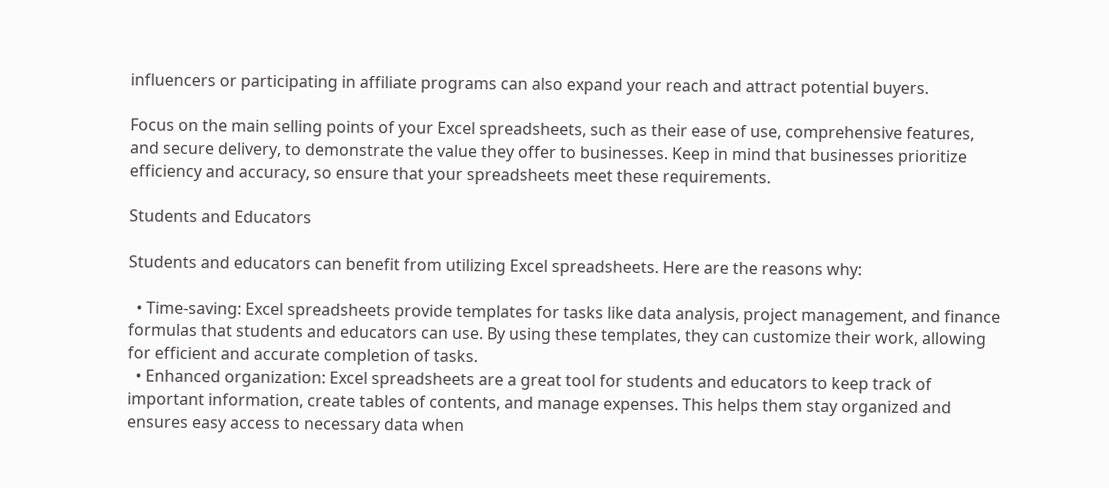influencers or participating in affiliate programs can also expand your reach and attract potential buyers.

Focus on the main selling points of your Excel spreadsheets, such as their ease of use, comprehensive features, and secure delivery, to demonstrate the value they offer to businesses. Keep in mind that businesses prioritize efficiency and accuracy, so ensure that your spreadsheets meet these requirements.

Students and Educators

Students and educators can benefit from utilizing Excel spreadsheets. Here are the reasons why:

  • Time-saving: Excel spreadsheets provide templates for tasks like data analysis, project management, and finance formulas that students and educators can use. By using these templates, they can customize their work, allowing for efficient and accurate completion of tasks.
  • Enhanced organization: Excel spreadsheets are a great tool for students and educators to keep track of important information, create tables of contents, and manage expenses. This helps them stay organized and ensures easy access to necessary data when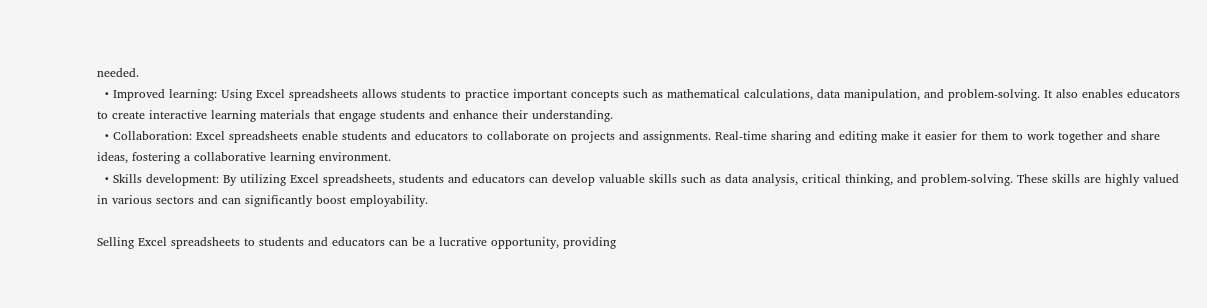needed.
  • Improved learning: Using Excel spreadsheets allows students to practice important concepts such as mathematical calculations, data manipulation, and problem-solving. It also enables educators to create interactive learning materials that engage students and enhance their understanding.
  • Collaboration: Excel spreadsheets enable students and educators to collaborate on projects and assignments. Real-time sharing and editing make it easier for them to work together and share ideas, fostering a collaborative learning environment.
  • Skills development: By utilizing Excel spreadsheets, students and educators can develop valuable skills such as data analysis, critical thinking, and problem-solving. These skills are highly valued in various sectors and can significantly boost employability.

Selling Excel spreadsheets to students and educators can be a lucrative opportunity, providing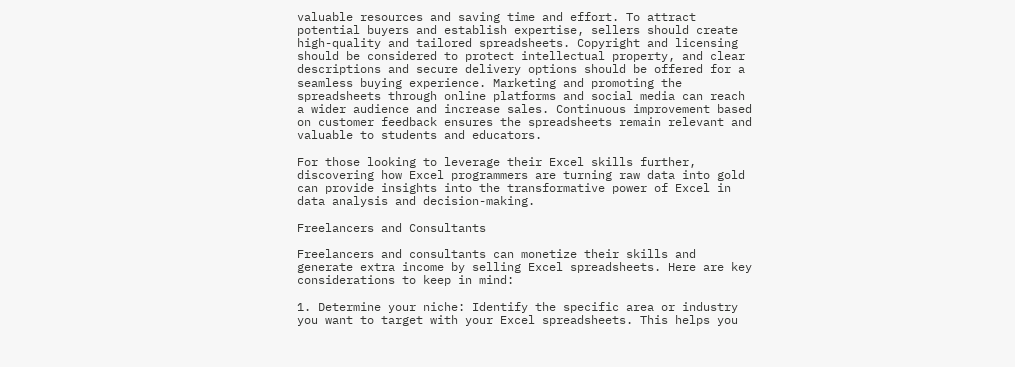valuable resources and saving time and effort. To attract potential buyers and establish expertise, sellers should create high-quality and tailored spreadsheets. Copyright and licensing should be considered to protect intellectual property, and clear descriptions and secure delivery options should be offered for a seamless buying experience. Marketing and promoting the spreadsheets through online platforms and social media can reach a wider audience and increase sales. Continuous improvement based on customer feedback ensures the spreadsheets remain relevant and valuable to students and educators.

For those looking to leverage their Excel skills further, discovering how Excel programmers are turning raw data into gold can provide insights into the transformative power of Excel in data analysis and decision-making.

Freelancers and Consultants

Freelancers and consultants can monetize their skills and generate extra income by selling Excel spreadsheets. Here are key considerations to keep in mind:

1. Determine your niche: Identify the specific area or industry you want to target with your Excel spreadsheets. This helps you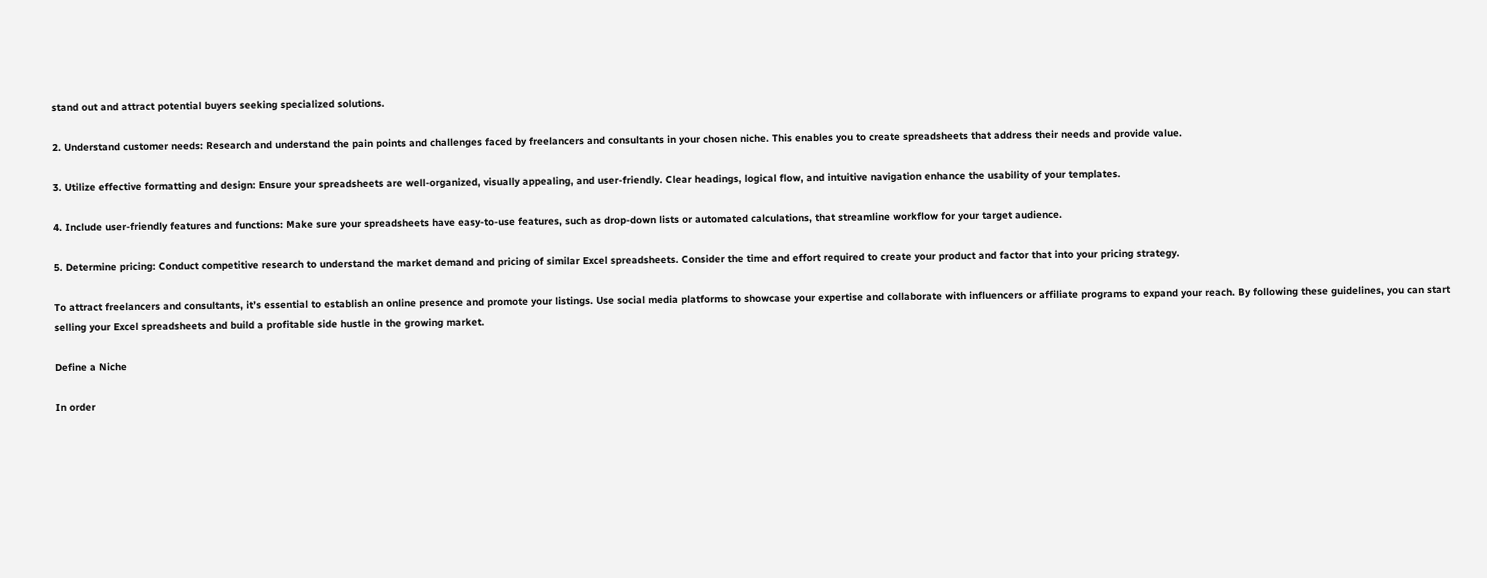stand out and attract potential buyers seeking specialized solutions.

2. Understand customer needs: Research and understand the pain points and challenges faced by freelancers and consultants in your chosen niche. This enables you to create spreadsheets that address their needs and provide value.

3. Utilize effective formatting and design: Ensure your spreadsheets are well-organized, visually appealing, and user-friendly. Clear headings, logical flow, and intuitive navigation enhance the usability of your templates.

4. Include user-friendly features and functions: Make sure your spreadsheets have easy-to-use features, such as drop-down lists or automated calculations, that streamline workflow for your target audience.

5. Determine pricing: Conduct competitive research to understand the market demand and pricing of similar Excel spreadsheets. Consider the time and effort required to create your product and factor that into your pricing strategy.

To attract freelancers and consultants, it’s essential to establish an online presence and promote your listings. Use social media platforms to showcase your expertise and collaborate with influencers or affiliate programs to expand your reach. By following these guidelines, you can start selling your Excel spreadsheets and build a profitable side hustle in the growing market.

Define a Niche

In order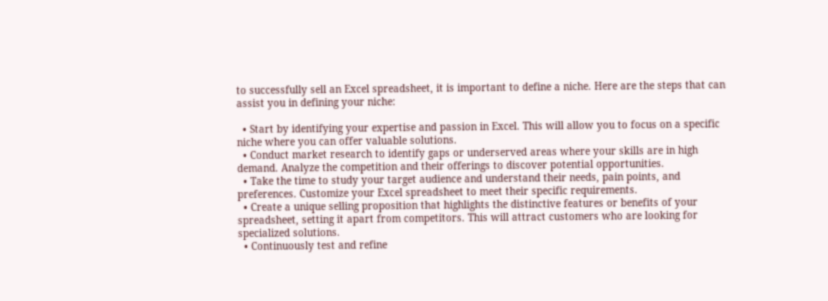to successfully sell an Excel spreadsheet, it is important to define a niche. Here are the steps that can assist you in defining your niche:

  • Start by identifying your expertise and passion in Excel. This will allow you to focus on a specific niche where you can offer valuable solutions.
  • Conduct market research to identify gaps or underserved areas where your skills are in high demand. Analyze the competition and their offerings to discover potential opportunities.
  • Take the time to study your target audience and understand their needs, pain points, and preferences. Customize your Excel spreadsheet to meet their specific requirements.
  • Create a unique selling proposition that highlights the distinctive features or benefits of your spreadsheet, setting it apart from competitors. This will attract customers who are looking for specialized solutions.
  • Continuously test and refine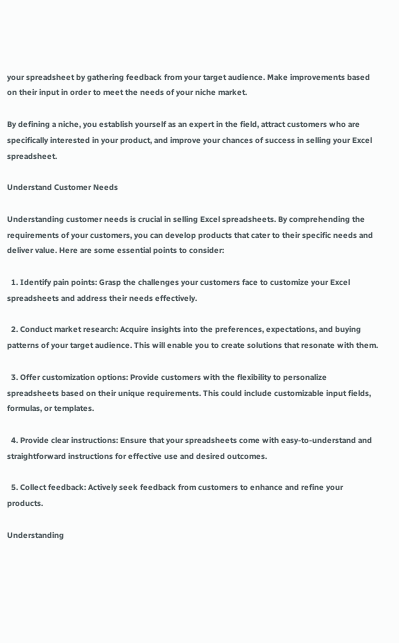your spreadsheet by gathering feedback from your target audience. Make improvements based on their input in order to meet the needs of your niche market.

By defining a niche, you establish yourself as an expert in the field, attract customers who are specifically interested in your product, and improve your chances of success in selling your Excel spreadsheet.

Understand Customer Needs

Understanding customer needs is crucial in selling Excel spreadsheets. By comprehending the requirements of your customers, you can develop products that cater to their specific needs and deliver value. Here are some essential points to consider:

  1. Identify pain points: Grasp the challenges your customers face to customize your Excel spreadsheets and address their needs effectively.

  2. Conduct market research: Acquire insights into the preferences, expectations, and buying patterns of your target audience. This will enable you to create solutions that resonate with them.

  3. Offer customization options: Provide customers with the flexibility to personalize spreadsheets based on their unique requirements. This could include customizable input fields, formulas, or templates.

  4. Provide clear instructions: Ensure that your spreadsheets come with easy-to-understand and straightforward instructions for effective use and desired outcomes.

  5. Collect feedback: Actively seek feedback from customers to enhance and refine your products.

Understanding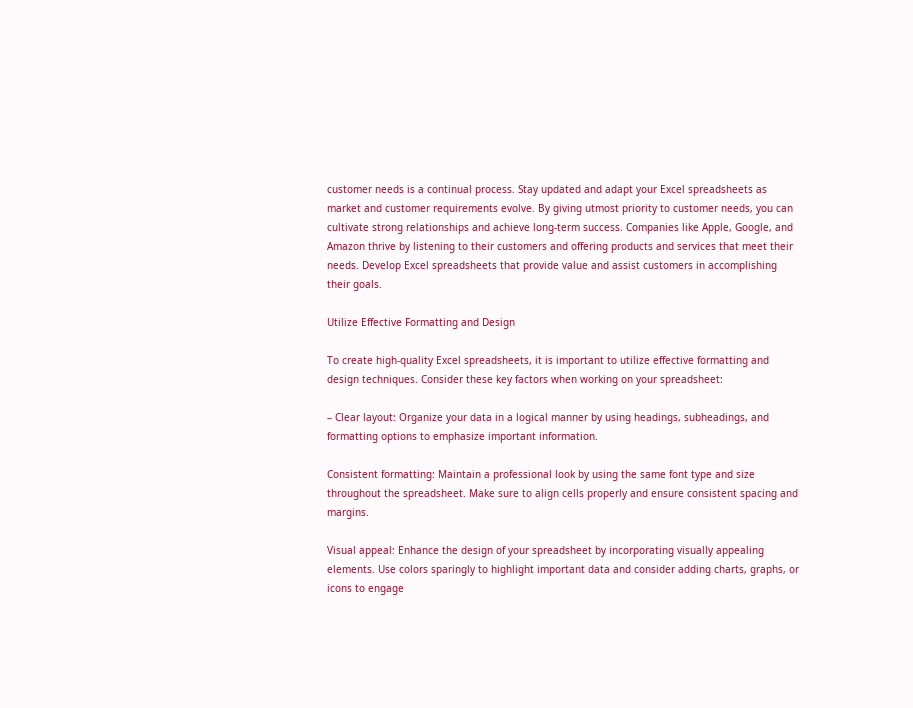customer needs is a continual process. Stay updated and adapt your Excel spreadsheets as market and customer requirements evolve. By giving utmost priority to customer needs, you can cultivate strong relationships and achieve long-term success. Companies like Apple, Google, and Amazon thrive by listening to their customers and offering products and services that meet their needs. Develop Excel spreadsheets that provide value and assist customers in accomplishing their goals.

Utilize Effective Formatting and Design

To create high-quality Excel spreadsheets, it is important to utilize effective formatting and design techniques. Consider these key factors when working on your spreadsheet:

– Clear layout: Organize your data in a logical manner by using headings, subheadings, and formatting options to emphasize important information.

Consistent formatting: Maintain a professional look by using the same font type and size throughout the spreadsheet. Make sure to align cells properly and ensure consistent spacing and margins.

Visual appeal: Enhance the design of your spreadsheet by incorporating visually appealing elements. Use colors sparingly to highlight important data and consider adding charts, graphs, or icons to engage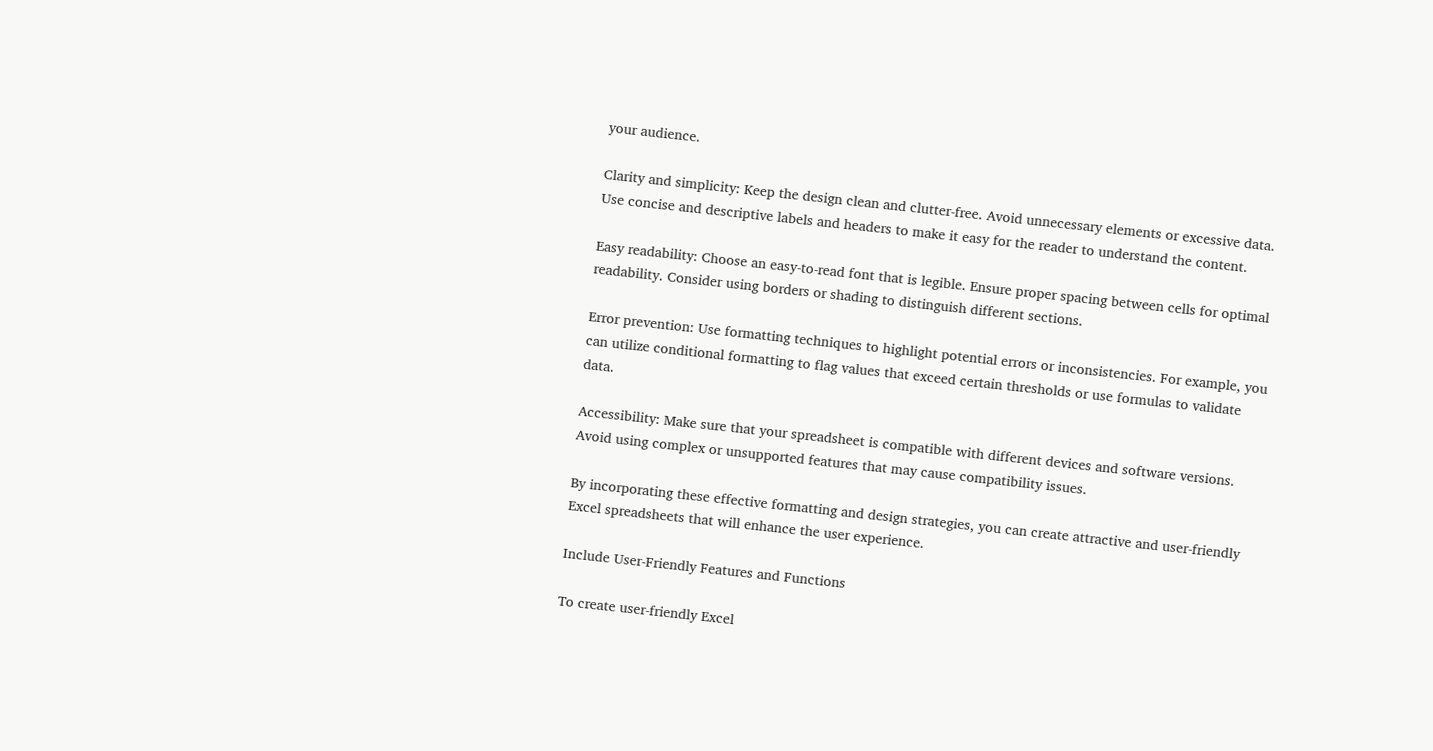your audience.

Clarity and simplicity: Keep the design clean and clutter-free. Avoid unnecessary elements or excessive data. Use concise and descriptive labels and headers to make it easy for the reader to understand the content.

Easy readability: Choose an easy-to-read font that is legible. Ensure proper spacing between cells for optimal readability. Consider using borders or shading to distinguish different sections.

Error prevention: Use formatting techniques to highlight potential errors or inconsistencies. For example, you can utilize conditional formatting to flag values that exceed certain thresholds or use formulas to validate data.

Accessibility: Make sure that your spreadsheet is compatible with different devices and software versions. Avoid using complex or unsupported features that may cause compatibility issues.

By incorporating these effective formatting and design strategies, you can create attractive and user-friendly Excel spreadsheets that will enhance the user experience.

Include User-Friendly Features and Functions

To create user-friendly Excel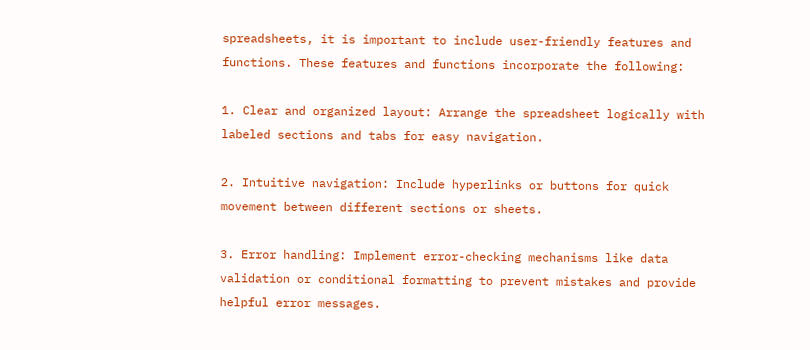spreadsheets, it is important to include user-friendly features and functions. These features and functions incorporate the following:

1. Clear and organized layout: Arrange the spreadsheet logically with labeled sections and tabs for easy navigation.

2. Intuitive navigation: Include hyperlinks or buttons for quick movement between different sections or sheets.

3. Error handling: Implement error-checking mechanisms like data validation or conditional formatting to prevent mistakes and provide helpful error messages.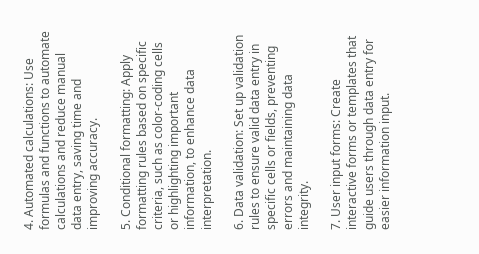4. Automated calculations: Use formulas and functions to automate calculations and reduce manual data entry, saving time and improving accuracy.

5. Conditional formatting: Apply formatting rules based on specific criteria, such as color-coding cells or highlighting important information, to enhance data interpretation.

6. Data validation: Set up validation rules to ensure valid data entry in specific cells or fields, preventing errors and maintaining data integrity.

7. User input forms: Create interactive forms or templates that guide users through data entry for easier information input.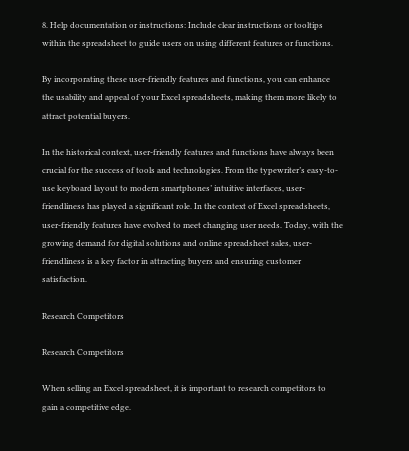8. Help documentation or instructions: Include clear instructions or tooltips within the spreadsheet to guide users on using different features or functions.

By incorporating these user-friendly features and functions, you can enhance the usability and appeal of your Excel spreadsheets, making them more likely to attract potential buyers.

In the historical context, user-friendly features and functions have always been crucial for the success of tools and technologies. From the typewriter’s easy-to-use keyboard layout to modern smartphones’ intuitive interfaces, user-friendliness has played a significant role. In the context of Excel spreadsheets, user-friendly features have evolved to meet changing user needs. Today, with the growing demand for digital solutions and online spreadsheet sales, user-friendliness is a key factor in attracting buyers and ensuring customer satisfaction.

Research Competitors

Research Competitors

When selling an Excel spreadsheet, it is important to research competitors to gain a competitive edge.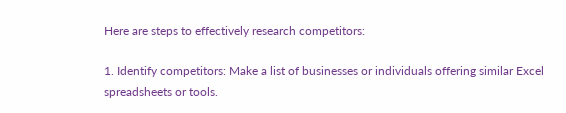Here are steps to effectively research competitors:

1. Identify competitors: Make a list of businesses or individuals offering similar Excel spreadsheets or tools.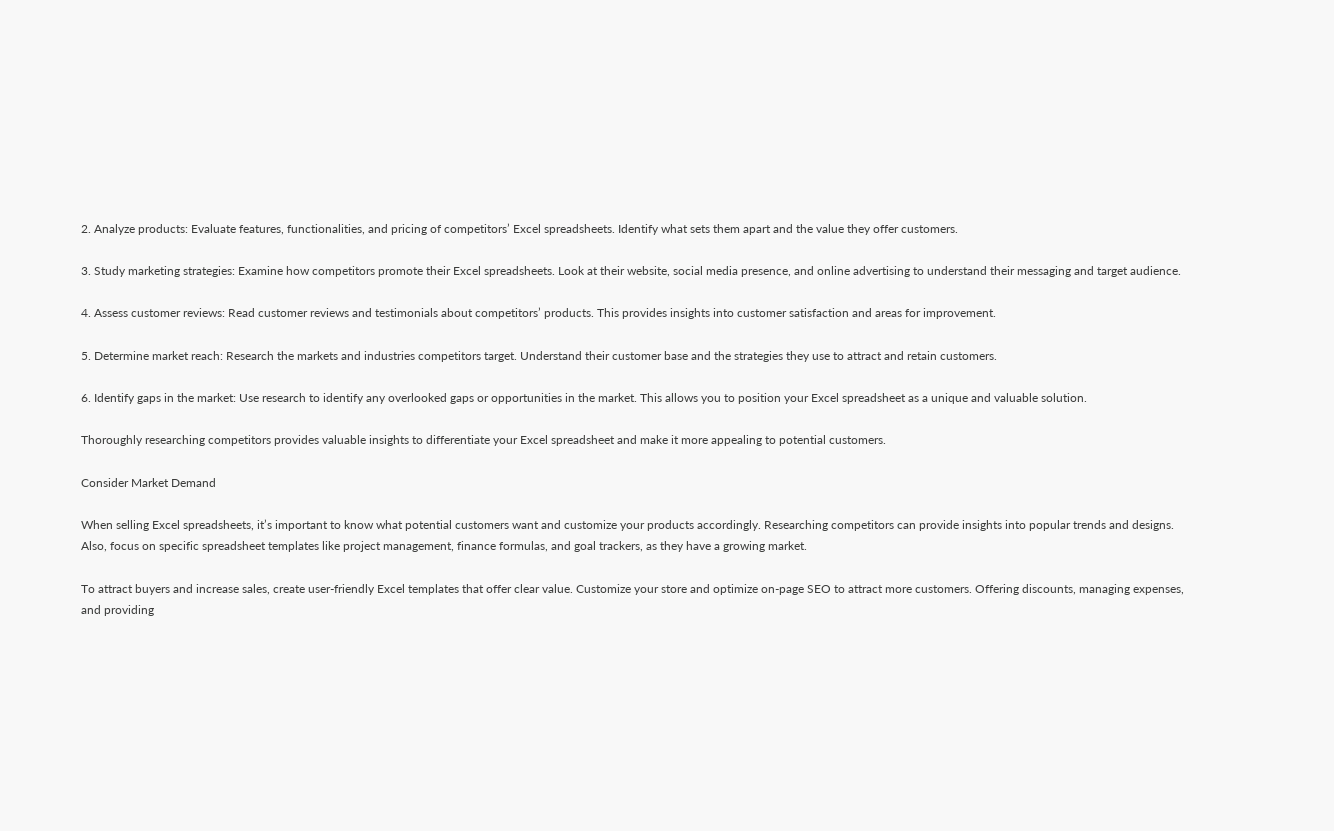2. Analyze products: Evaluate features, functionalities, and pricing of competitors’ Excel spreadsheets. Identify what sets them apart and the value they offer customers.

3. Study marketing strategies: Examine how competitors promote their Excel spreadsheets. Look at their website, social media presence, and online advertising to understand their messaging and target audience.

4. Assess customer reviews: Read customer reviews and testimonials about competitors’ products. This provides insights into customer satisfaction and areas for improvement.

5. Determine market reach: Research the markets and industries competitors target. Understand their customer base and the strategies they use to attract and retain customers.

6. Identify gaps in the market: Use research to identify any overlooked gaps or opportunities in the market. This allows you to position your Excel spreadsheet as a unique and valuable solution.

Thoroughly researching competitors provides valuable insights to differentiate your Excel spreadsheet and make it more appealing to potential customers.

Consider Market Demand

When selling Excel spreadsheets, it’s important to know what potential customers want and customize your products accordingly. Researching competitors can provide insights into popular trends and designs. Also, focus on specific spreadsheet templates like project management, finance formulas, and goal trackers, as they have a growing market.

To attract buyers and increase sales, create user-friendly Excel templates that offer clear value. Customize your store and optimize on-page SEO to attract more customers. Offering discounts, managing expenses, and providing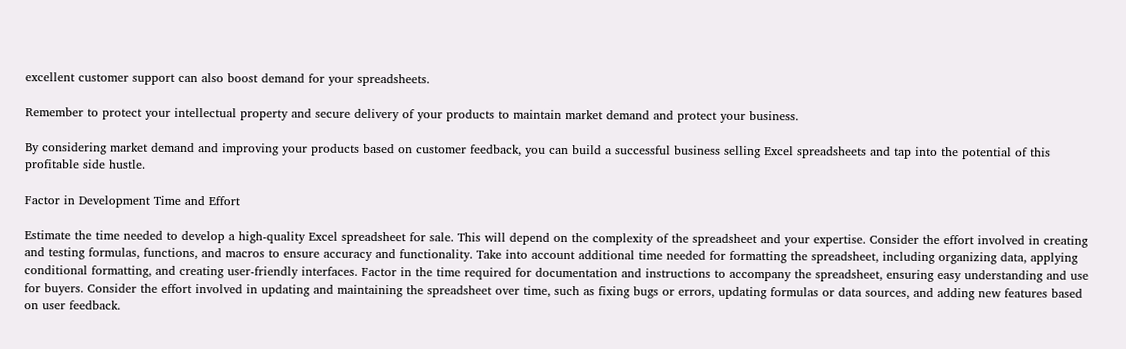excellent customer support can also boost demand for your spreadsheets.

Remember to protect your intellectual property and secure delivery of your products to maintain market demand and protect your business.

By considering market demand and improving your products based on customer feedback, you can build a successful business selling Excel spreadsheets and tap into the potential of this profitable side hustle.

Factor in Development Time and Effort

Estimate the time needed to develop a high-quality Excel spreadsheet for sale. This will depend on the complexity of the spreadsheet and your expertise. Consider the effort involved in creating and testing formulas, functions, and macros to ensure accuracy and functionality. Take into account additional time needed for formatting the spreadsheet, including organizing data, applying conditional formatting, and creating user-friendly interfaces. Factor in the time required for documentation and instructions to accompany the spreadsheet, ensuring easy understanding and use for buyers. Consider the effort involved in updating and maintaining the spreadsheet over time, such as fixing bugs or errors, updating formulas or data sources, and adding new features based on user feedback.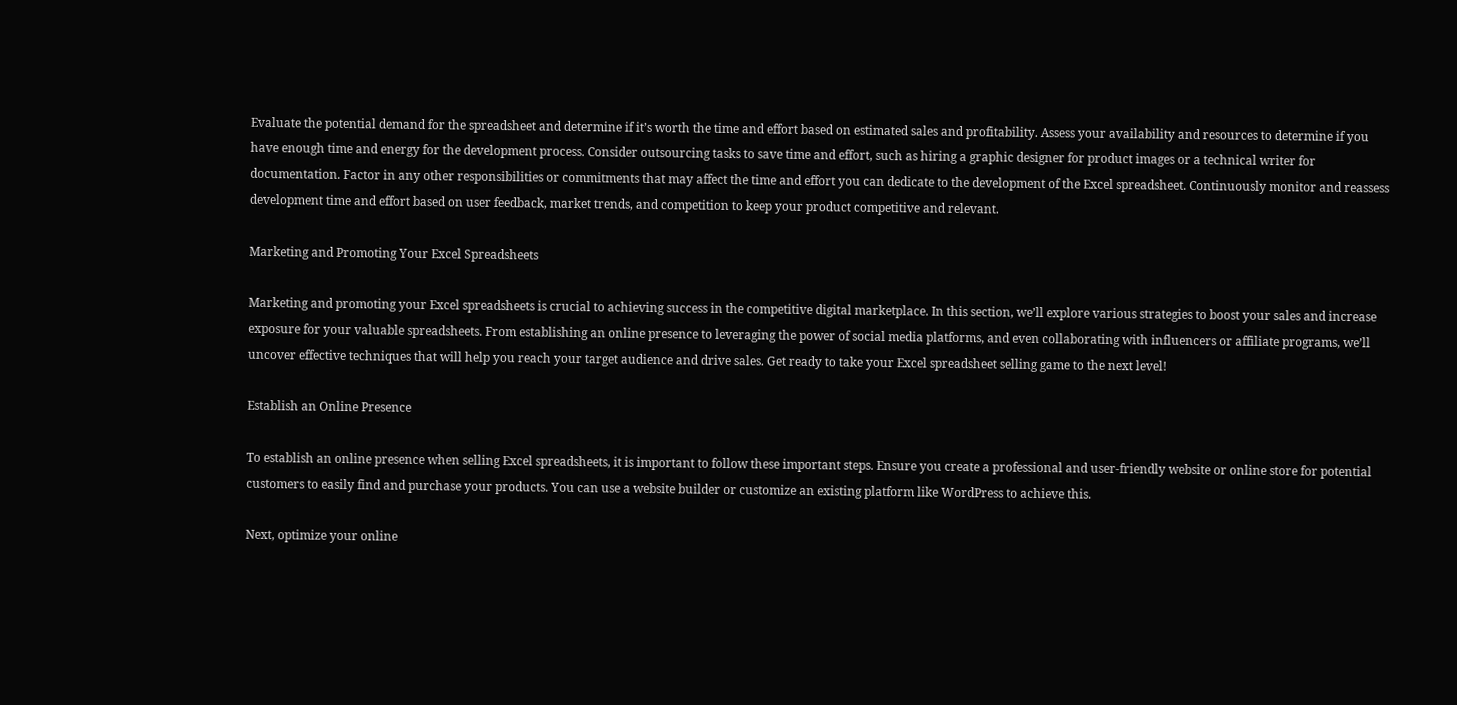Evaluate the potential demand for the spreadsheet and determine if it’s worth the time and effort based on estimated sales and profitability. Assess your availability and resources to determine if you have enough time and energy for the development process. Consider outsourcing tasks to save time and effort, such as hiring a graphic designer for product images or a technical writer for documentation. Factor in any other responsibilities or commitments that may affect the time and effort you can dedicate to the development of the Excel spreadsheet. Continuously monitor and reassess development time and effort based on user feedback, market trends, and competition to keep your product competitive and relevant.

Marketing and Promoting Your Excel Spreadsheets

Marketing and promoting your Excel spreadsheets is crucial to achieving success in the competitive digital marketplace. In this section, we’ll explore various strategies to boost your sales and increase exposure for your valuable spreadsheets. From establishing an online presence to leveraging the power of social media platforms, and even collaborating with influencers or affiliate programs, we’ll uncover effective techniques that will help you reach your target audience and drive sales. Get ready to take your Excel spreadsheet selling game to the next level!

Establish an Online Presence

To establish an online presence when selling Excel spreadsheets, it is important to follow these important steps. Ensure you create a professional and user-friendly website or online store for potential customers to easily find and purchase your products. You can use a website builder or customize an existing platform like WordPress to achieve this.

Next, optimize your online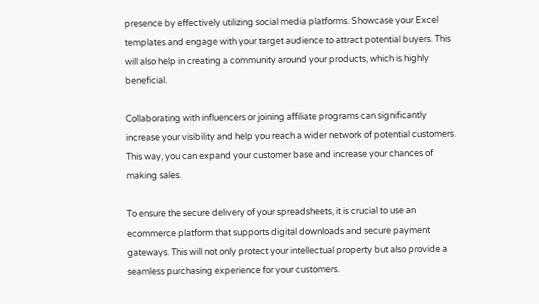presence by effectively utilizing social media platforms. Showcase your Excel templates and engage with your target audience to attract potential buyers. This will also help in creating a community around your products, which is highly beneficial.

Collaborating with influencers or joining affiliate programs can significantly increase your visibility and help you reach a wider network of potential customers. This way, you can expand your customer base and increase your chances of making sales.

To ensure the secure delivery of your spreadsheets, it is crucial to use an ecommerce platform that supports digital downloads and secure payment gateways. This will not only protect your intellectual property but also provide a seamless purchasing experience for your customers.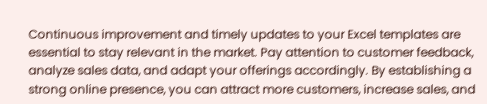Continuous improvement and timely updates to your Excel templates are essential to stay relevant in the market. Pay attention to customer feedback, analyze sales data, and adapt your offerings accordingly. By establishing a strong online presence, you can attract more customers, increase sales, and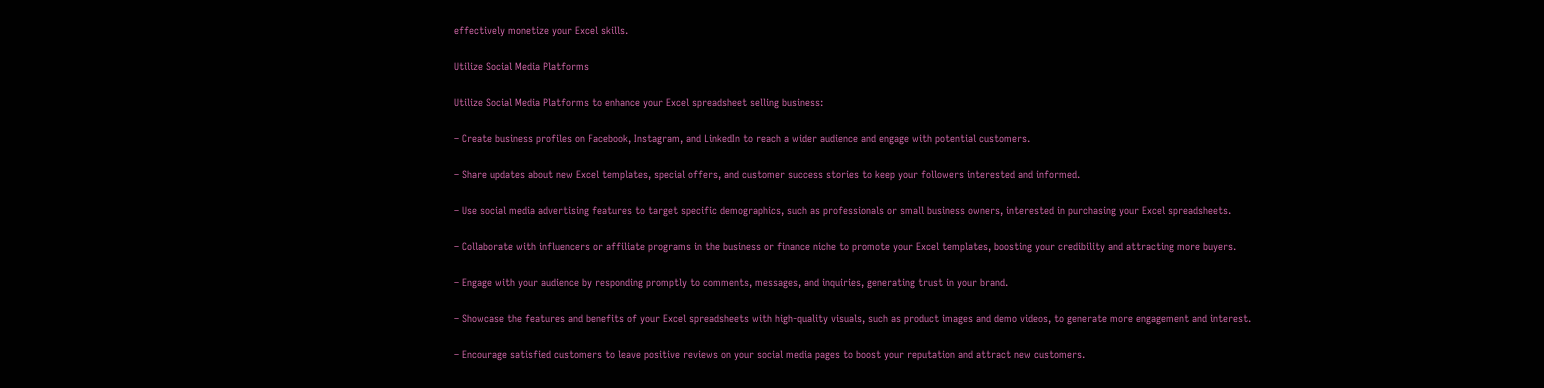effectively monetize your Excel skills.

Utilize Social Media Platforms

Utilize Social Media Platforms to enhance your Excel spreadsheet selling business:

– Create business profiles on Facebook, Instagram, and LinkedIn to reach a wider audience and engage with potential customers.

– Share updates about new Excel templates, special offers, and customer success stories to keep your followers interested and informed.

– Use social media advertising features to target specific demographics, such as professionals or small business owners, interested in purchasing your Excel spreadsheets.

– Collaborate with influencers or affiliate programs in the business or finance niche to promote your Excel templates, boosting your credibility and attracting more buyers.

– Engage with your audience by responding promptly to comments, messages, and inquiries, generating trust in your brand.

– Showcase the features and benefits of your Excel spreadsheets with high-quality visuals, such as product images and demo videos, to generate more engagement and interest.

– Encourage satisfied customers to leave positive reviews on your social media pages to boost your reputation and attract new customers.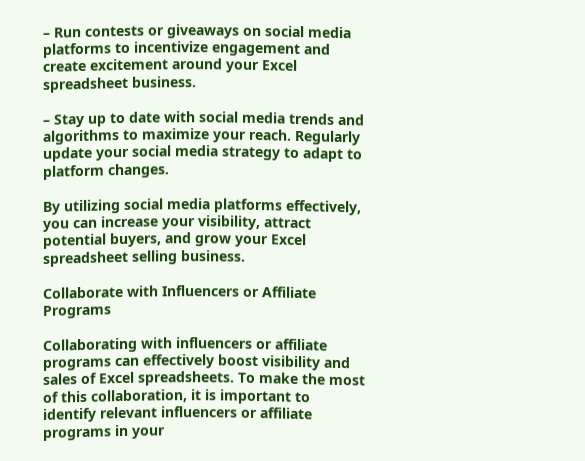– Run contests or giveaways on social media platforms to incentivize engagement and create excitement around your Excel spreadsheet business.

– Stay up to date with social media trends and algorithms to maximize your reach. Regularly update your social media strategy to adapt to platform changes.

By utilizing social media platforms effectively, you can increase your visibility, attract potential buyers, and grow your Excel spreadsheet selling business.

Collaborate with Influencers or Affiliate Programs

Collaborating with influencers or affiliate programs can effectively boost visibility and sales of Excel spreadsheets. To make the most of this collaboration, it is important to identify relevant influencers or affiliate programs in your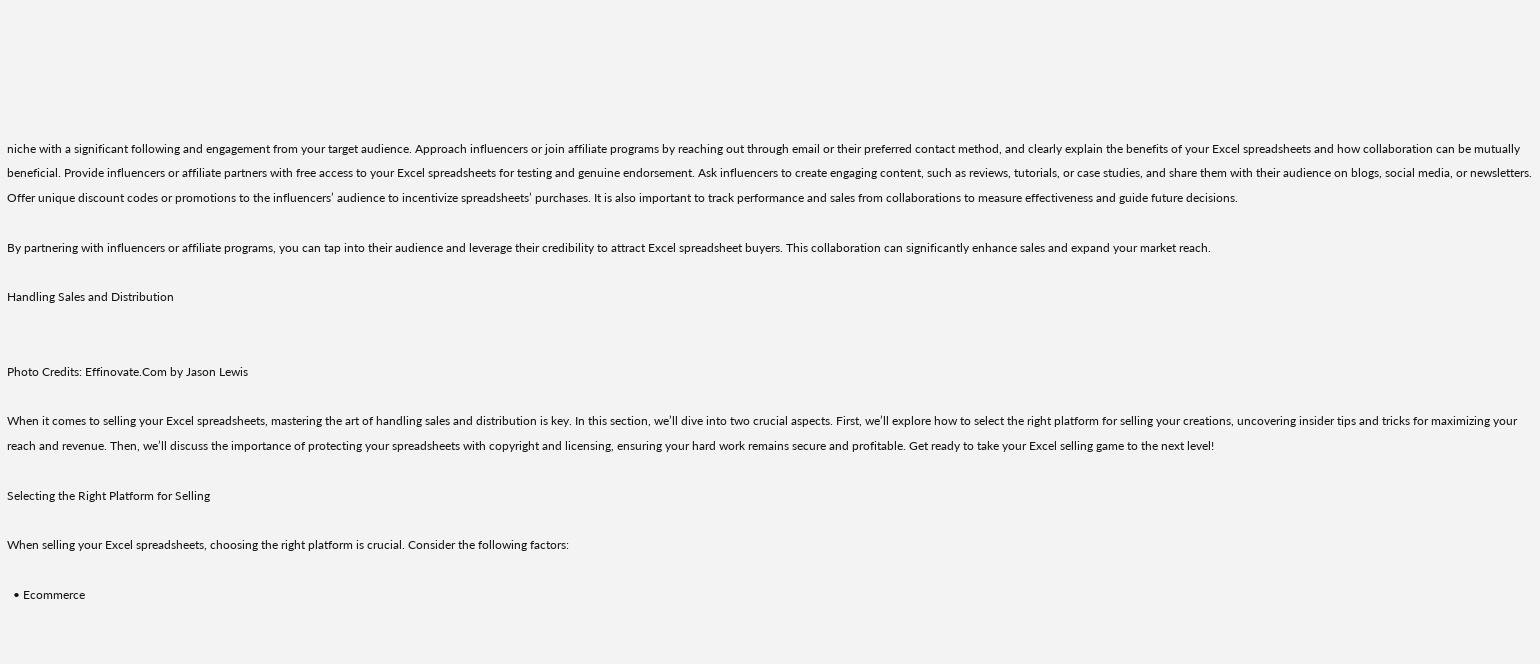niche with a significant following and engagement from your target audience. Approach influencers or join affiliate programs by reaching out through email or their preferred contact method, and clearly explain the benefits of your Excel spreadsheets and how collaboration can be mutually beneficial. Provide influencers or affiliate partners with free access to your Excel spreadsheets for testing and genuine endorsement. Ask influencers to create engaging content, such as reviews, tutorials, or case studies, and share them with their audience on blogs, social media, or newsletters. Offer unique discount codes or promotions to the influencers’ audience to incentivize spreadsheets’ purchases. It is also important to track performance and sales from collaborations to measure effectiveness and guide future decisions.

By partnering with influencers or affiliate programs, you can tap into their audience and leverage their credibility to attract Excel spreadsheet buyers. This collaboration can significantly enhance sales and expand your market reach.

Handling Sales and Distribution


Photo Credits: Effinovate.Com by Jason Lewis

When it comes to selling your Excel spreadsheets, mastering the art of handling sales and distribution is key. In this section, we’ll dive into two crucial aspects. First, we’ll explore how to select the right platform for selling your creations, uncovering insider tips and tricks for maximizing your reach and revenue. Then, we’ll discuss the importance of protecting your spreadsheets with copyright and licensing, ensuring your hard work remains secure and profitable. Get ready to take your Excel selling game to the next level!

Selecting the Right Platform for Selling

When selling your Excel spreadsheets, choosing the right platform is crucial. Consider the following factors:

  • Ecommerce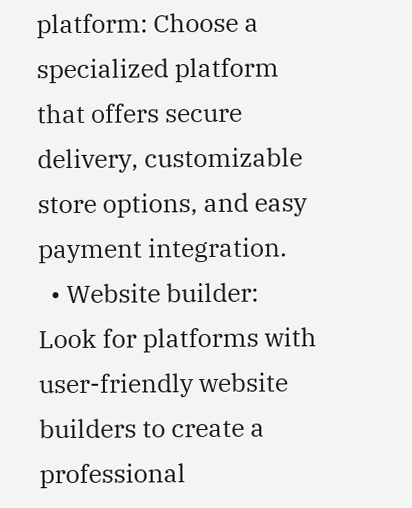platform: Choose a specialized platform that offers secure delivery, customizable store options, and easy payment integration.
  • Website builder: Look for platforms with user-friendly website builders to create a professional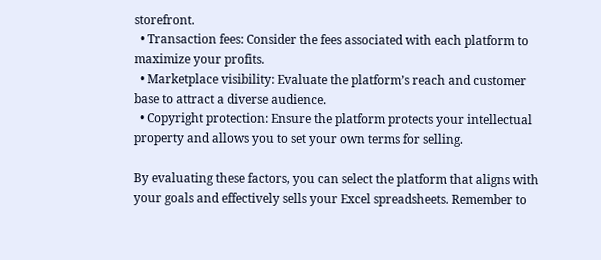storefront.
  • Transaction fees: Consider the fees associated with each platform to maximize your profits.
  • Marketplace visibility: Evaluate the platform’s reach and customer base to attract a diverse audience.
  • Copyright protection: Ensure the platform protects your intellectual property and allows you to set your own terms for selling.

By evaluating these factors, you can select the platform that aligns with your goals and effectively sells your Excel spreadsheets. Remember to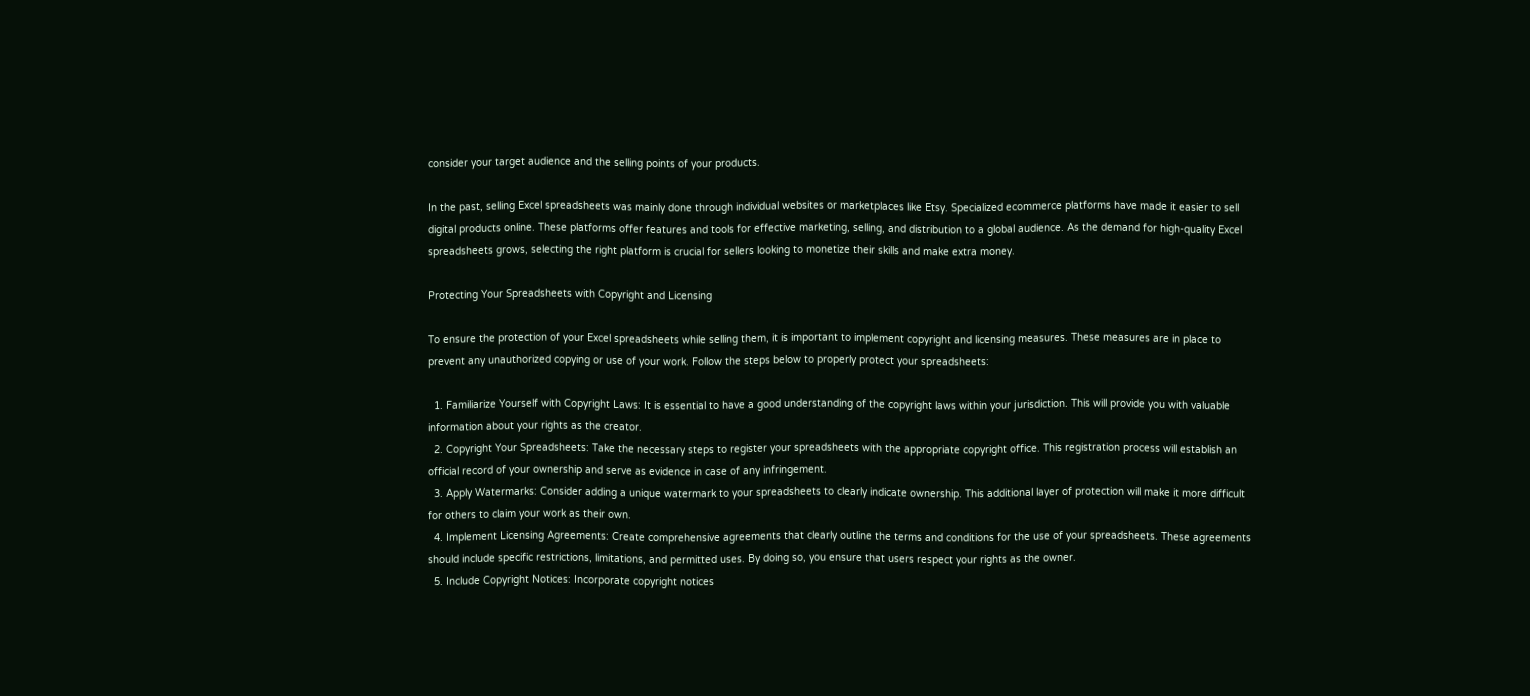consider your target audience and the selling points of your products.

In the past, selling Excel spreadsheets was mainly done through individual websites or marketplaces like Etsy. Specialized ecommerce platforms have made it easier to sell digital products online. These platforms offer features and tools for effective marketing, selling, and distribution to a global audience. As the demand for high-quality Excel spreadsheets grows, selecting the right platform is crucial for sellers looking to monetize their skills and make extra money.

Protecting Your Spreadsheets with Copyright and Licensing

To ensure the protection of your Excel spreadsheets while selling them, it is important to implement copyright and licensing measures. These measures are in place to prevent any unauthorized copying or use of your work. Follow the steps below to properly protect your spreadsheets:

  1. Familiarize Yourself with Copyright Laws: It is essential to have a good understanding of the copyright laws within your jurisdiction. This will provide you with valuable information about your rights as the creator.
  2. Copyright Your Spreadsheets: Take the necessary steps to register your spreadsheets with the appropriate copyright office. This registration process will establish an official record of your ownership and serve as evidence in case of any infringement.
  3. Apply Watermarks: Consider adding a unique watermark to your spreadsheets to clearly indicate ownership. This additional layer of protection will make it more difficult for others to claim your work as their own.
  4. Implement Licensing Agreements: Create comprehensive agreements that clearly outline the terms and conditions for the use of your spreadsheets. These agreements should include specific restrictions, limitations, and permitted uses. By doing so, you ensure that users respect your rights as the owner.
  5. Include Copyright Notices: Incorporate copyright notices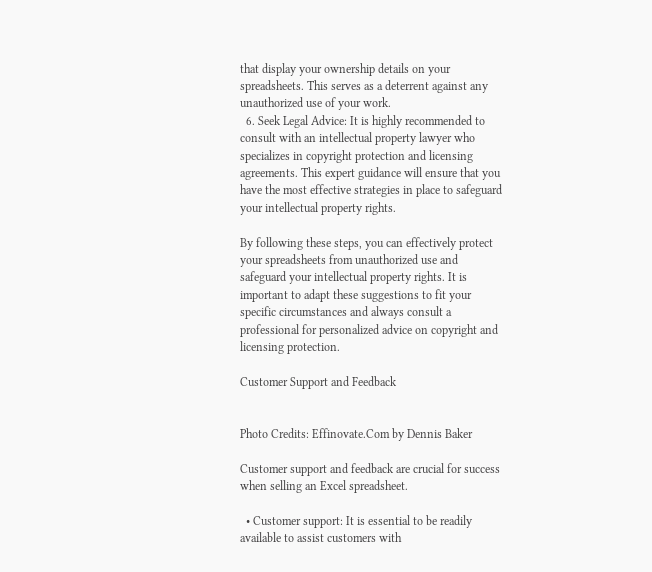that display your ownership details on your spreadsheets. This serves as a deterrent against any unauthorized use of your work.
  6. Seek Legal Advice: It is highly recommended to consult with an intellectual property lawyer who specializes in copyright protection and licensing agreements. This expert guidance will ensure that you have the most effective strategies in place to safeguard your intellectual property rights.

By following these steps, you can effectively protect your spreadsheets from unauthorized use and safeguard your intellectual property rights. It is important to adapt these suggestions to fit your specific circumstances and always consult a professional for personalized advice on copyright and licensing protection.

Customer Support and Feedback


Photo Credits: Effinovate.Com by Dennis Baker

Customer support and feedback are crucial for success when selling an Excel spreadsheet.

  • Customer support: It is essential to be readily available to assist customers with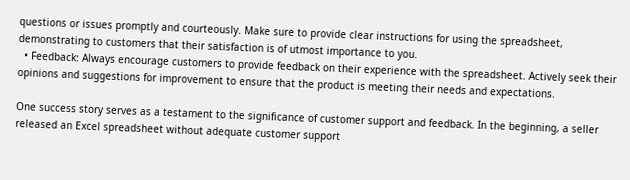questions or issues promptly and courteously. Make sure to provide clear instructions for using the spreadsheet, demonstrating to customers that their satisfaction is of utmost importance to you.
  • Feedback: Always encourage customers to provide feedback on their experience with the spreadsheet. Actively seek their opinions and suggestions for improvement to ensure that the product is meeting their needs and expectations.

One success story serves as a testament to the significance of customer support and feedback. In the beginning, a seller released an Excel spreadsheet without adequate customer support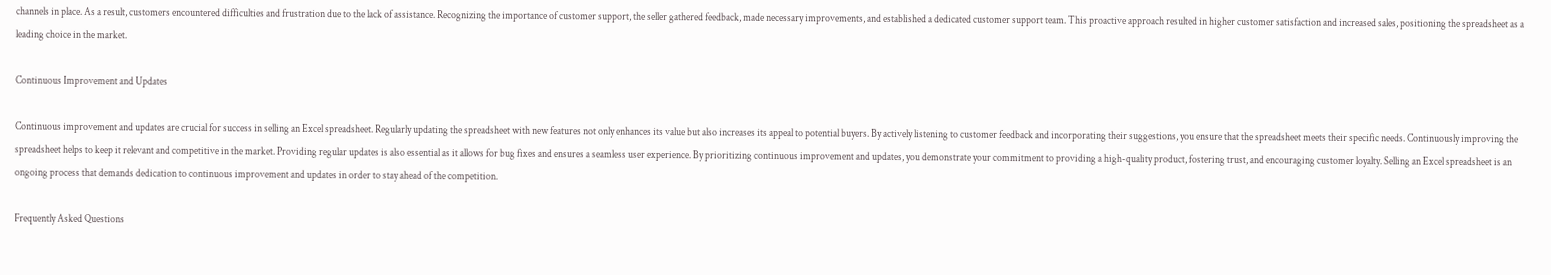channels in place. As a result, customers encountered difficulties and frustration due to the lack of assistance. Recognizing the importance of customer support, the seller gathered feedback, made necessary improvements, and established a dedicated customer support team. This proactive approach resulted in higher customer satisfaction and increased sales, positioning the spreadsheet as a leading choice in the market.

Continuous Improvement and Updates

Continuous improvement and updates are crucial for success in selling an Excel spreadsheet. Regularly updating the spreadsheet with new features not only enhances its value but also increases its appeal to potential buyers. By actively listening to customer feedback and incorporating their suggestions, you ensure that the spreadsheet meets their specific needs. Continuously improving the spreadsheet helps to keep it relevant and competitive in the market. Providing regular updates is also essential as it allows for bug fixes and ensures a seamless user experience. By prioritizing continuous improvement and updates, you demonstrate your commitment to providing a high-quality product, fostering trust, and encouraging customer loyalty. Selling an Excel spreadsheet is an ongoing process that demands dedication to continuous improvement and updates in order to stay ahead of the competition.

Frequently Asked Questions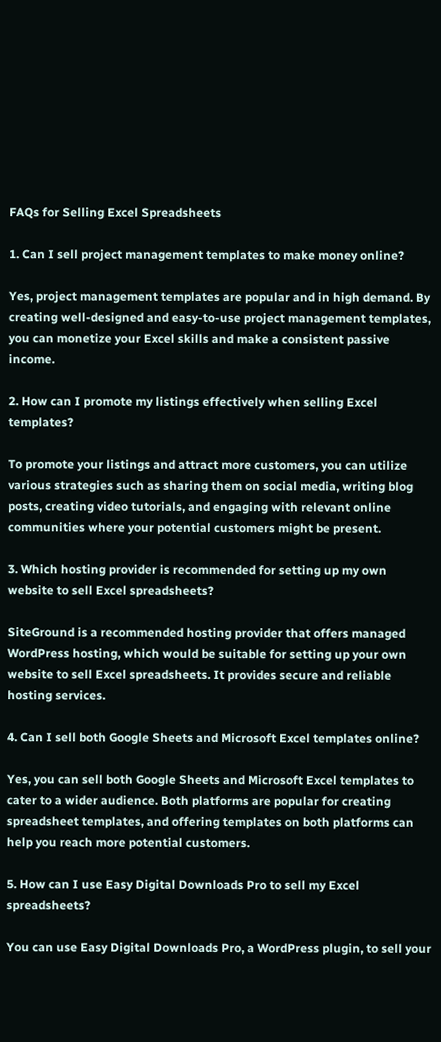FAQs for Selling Excel Spreadsheets

1. Can I sell project management templates to make money online?

Yes, project management templates are popular and in high demand. By creating well-designed and easy-to-use project management templates, you can monetize your Excel skills and make a consistent passive income.

2. How can I promote my listings effectively when selling Excel templates?

To promote your listings and attract more customers, you can utilize various strategies such as sharing them on social media, writing blog posts, creating video tutorials, and engaging with relevant online communities where your potential customers might be present.

3. Which hosting provider is recommended for setting up my own website to sell Excel spreadsheets?

SiteGround is a recommended hosting provider that offers managed WordPress hosting, which would be suitable for setting up your own website to sell Excel spreadsheets. It provides secure and reliable hosting services.

4. Can I sell both Google Sheets and Microsoft Excel templates online?

Yes, you can sell both Google Sheets and Microsoft Excel templates to cater to a wider audience. Both platforms are popular for creating spreadsheet templates, and offering templates on both platforms can help you reach more potential customers.

5. How can I use Easy Digital Downloads Pro to sell my Excel spreadsheets?

You can use Easy Digital Downloads Pro, a WordPress plugin, to sell your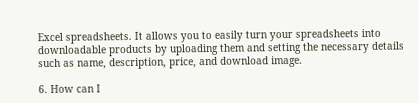Excel spreadsheets. It allows you to easily turn your spreadsheets into downloadable products by uploading them and setting the necessary details such as name, description, price, and download image.

6. How can I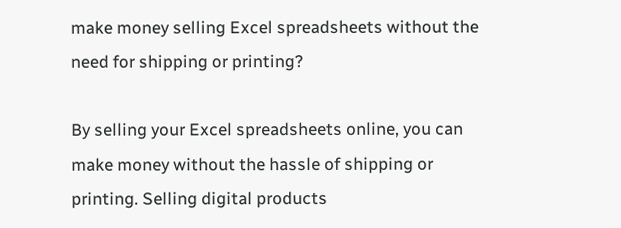make money selling Excel spreadsheets without the need for shipping or printing?

By selling your Excel spreadsheets online, you can make money without the hassle of shipping or printing. Selling digital products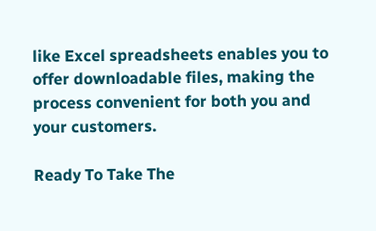like Excel spreadsheets enables you to offer downloadable files, making the process convenient for both you and your customers.

Ready To Take The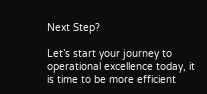Next Step?

Let’s start your journey to operational excellence today, it is time to be more efficient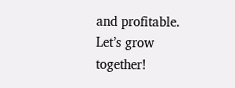and profitable. Let’s grow together!